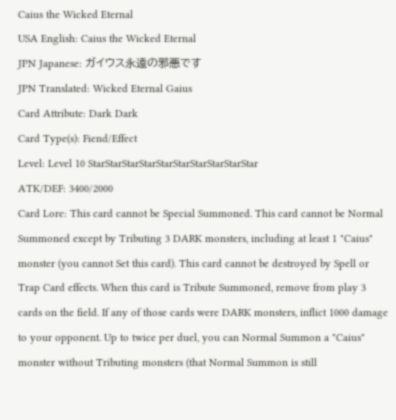Caius the Wicked Eternal
USA English: Caius the Wicked Eternal
JPN Japanese: ガイウス永遠の邪悪です
JPN Translated: Wicked Eternal Gaius
Card Attribute: Dark Dark
Card Type(s): Fiend/Effect
Level: Level 10 StarStarStarStarStarStarStarStarStarStar
ATK/DEF: 3400/2000
Card Lore: This card cannot be Special Summoned. This card cannot be Normal Summoned except by Tributing 3 DARK monsters, including at least 1 "Caius" monster (you cannot Set this card). This card cannot be destroyed by Spell or Trap Card effects. When this card is Tribute Summoned, remove from play 3 cards on the field. If any of those cards were DARK monsters, inflict 1000 damage to your opponent. Up to twice per duel, you can Normal Summon a "Caius" monster without Tributing monsters (that Normal Summon is still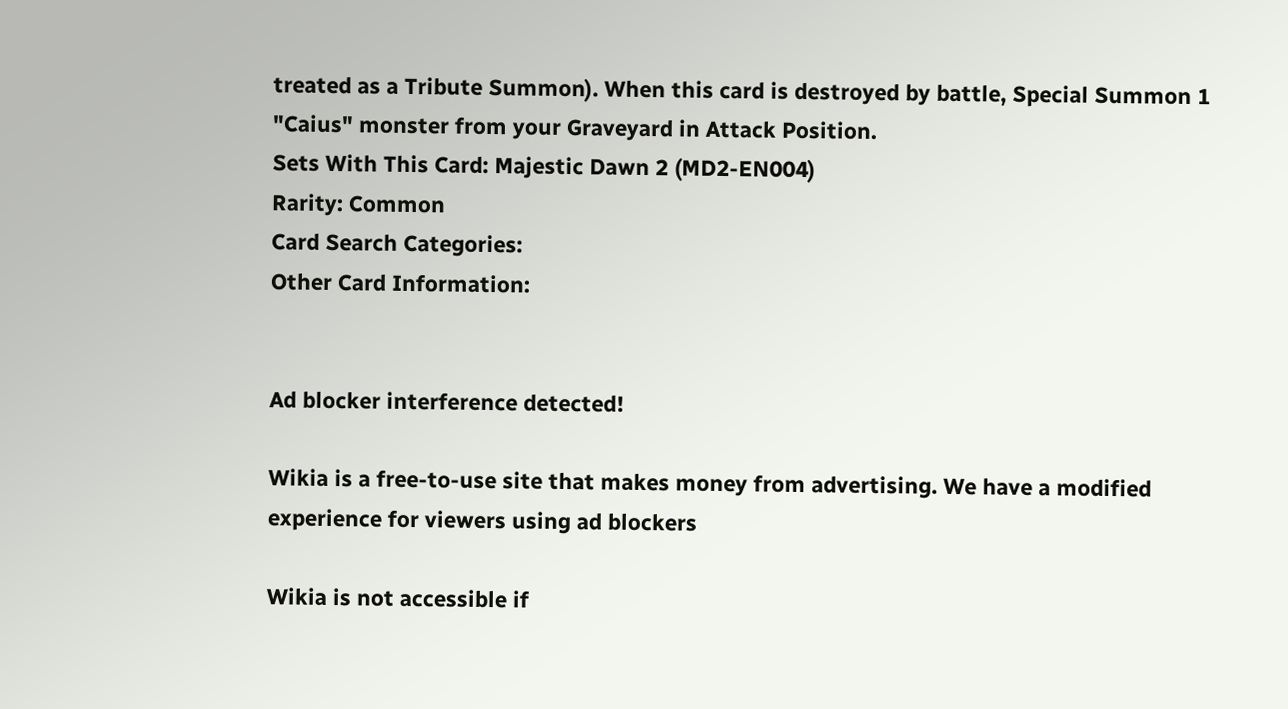treated as a Tribute Summon). When this card is destroyed by battle, Special Summon 1 "Caius" monster from your Graveyard in Attack Position.
Sets With This Card: Majestic Dawn 2 (MD2-EN004)
Rarity: Common
Card Search Categories:
Other Card Information:


Ad blocker interference detected!

Wikia is a free-to-use site that makes money from advertising. We have a modified experience for viewers using ad blockers

Wikia is not accessible if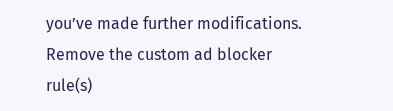you’ve made further modifications. Remove the custom ad blocker rule(s)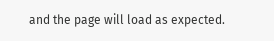and the page will load as expected.